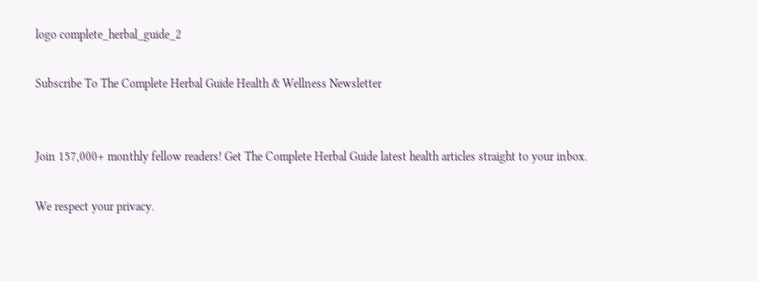logo complete_herbal_guide_2

Subscribe To The Complete Herbal Guide Health & Wellness Newsletter


Join 157,000+ monthly fellow readers! Get The Complete Herbal Guide latest health articles straight to your inbox.

We respect your privacy.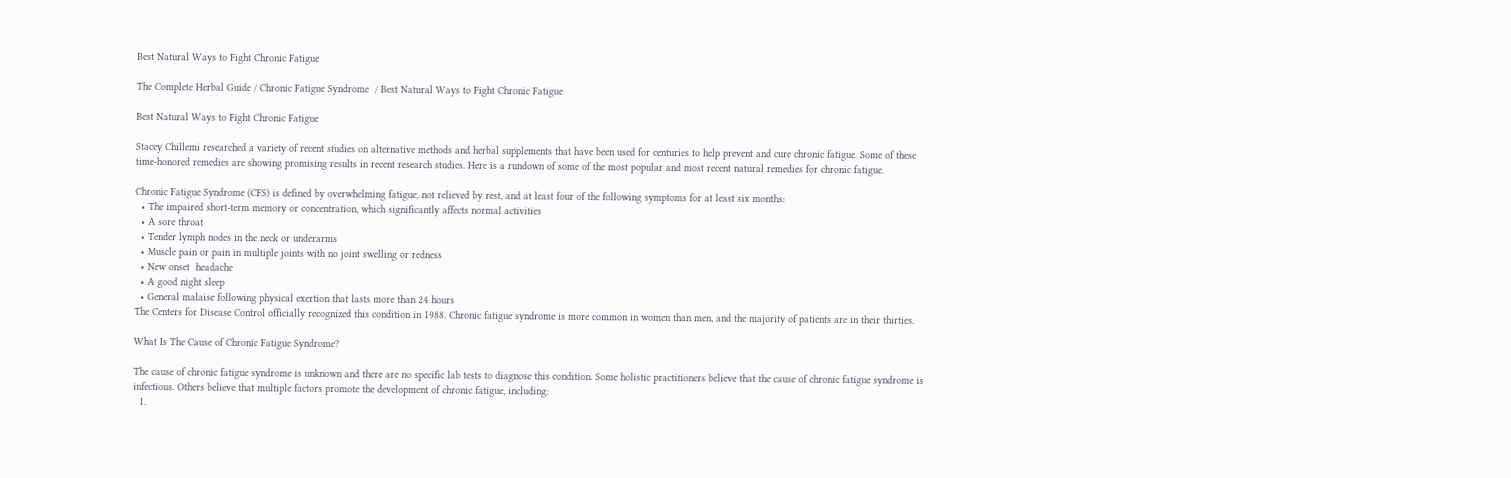Best Natural Ways to Fight Chronic Fatigue

The Complete Herbal Guide / Chronic Fatigue Syndrome  / Best Natural Ways to Fight Chronic Fatigue

Best Natural Ways to Fight Chronic Fatigue

Stacey Chillemi researched a variety of recent studies on alternative methods and herbal supplements that have been used for centuries to help prevent and cure chronic fatigue. Some of these time-honored remedies are showing promising results in recent research studies. Here is a rundown of some of the most popular and most recent natural remedies for chronic fatigue.

Chronic Fatigue Syndrome (CFS) is defined by overwhelming fatigue, not relieved by rest, and at least four of the following symptoms for at least six months:
  • The impaired short-term memory or concentration, which significantly affects normal activities
  • A sore throat
  • Tender lymph nodes in the neck or underarms
  • Muscle pain or pain in multiple joints with no joint swelling or redness
  • New onset  headache
  • A good night sleep
  • General malaise following physical exertion that lasts more than 24 hours
The Centers for Disease Control officially recognized this condition in 1988. Chronic fatigue syndrome is more common in women than men, and the majority of patients are in their thirties.

What Is The Cause of Chronic Fatigue Syndrome?

The cause of chronic fatigue syndrome is unknown and there are no specific lab tests to diagnose this condition. Some holistic practitioners believe that the cause of chronic fatigue syndrome is infectious. Others believe that multiple factors promote the development of chronic fatigue, including:
  1.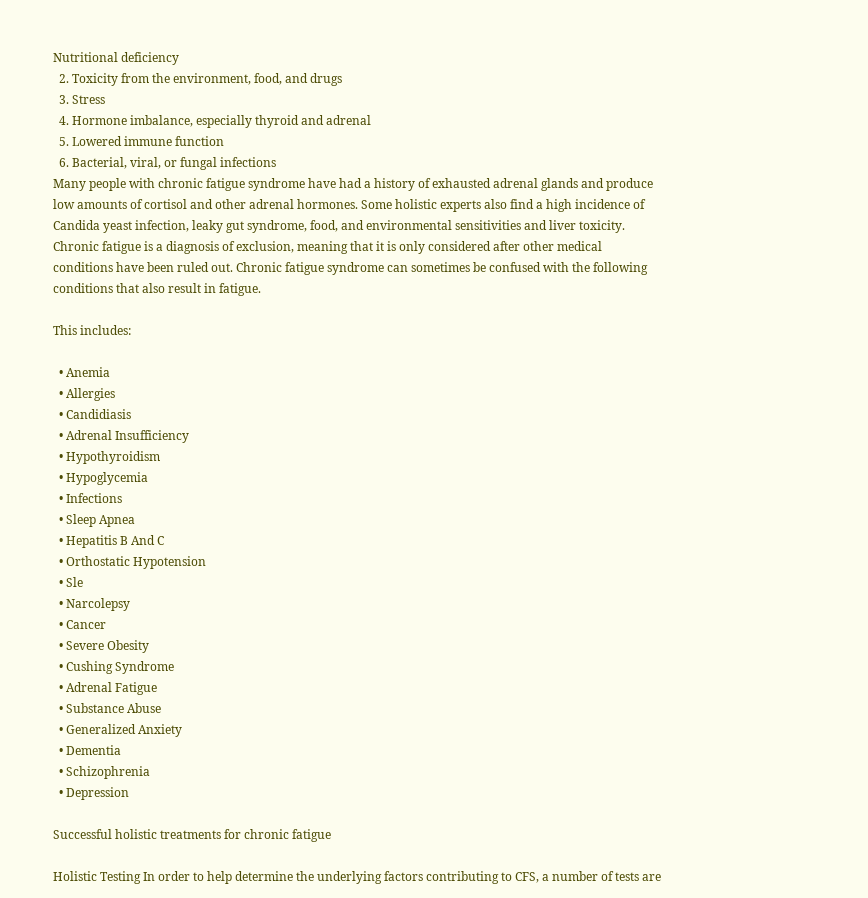Nutritional deficiency
  2. Toxicity from the environment, food, and drugs
  3. Stress
  4. Hormone imbalance, especially thyroid and adrenal
  5. Lowered immune function
  6. Bacterial, viral, or fungal infections
Many people with chronic fatigue syndrome have had a history of exhausted adrenal glands and produce low amounts of cortisol and other adrenal hormones. Some holistic experts also find a high incidence of Candida yeast infection, leaky gut syndrome, food, and environmental sensitivities and liver toxicity.
Chronic fatigue is a diagnosis of exclusion, meaning that it is only considered after other medical conditions have been ruled out. Chronic fatigue syndrome can sometimes be confused with the following conditions that also result in fatigue.

This includes:

  • Anemia
  • Allergies
  • Candidiasis
  • Adrenal Insufficiency
  • Hypothyroidism
  • Hypoglycemia
  • Infections
  • Sleep Apnea
  • Hepatitis B And C
  • Orthostatic Hypotension
  • Sle
  • Narcolepsy
  • Cancer
  • Severe Obesity
  • Cushing Syndrome
  • Adrenal Fatigue
  • Substance Abuse
  • Generalized Anxiety
  • Dementia
  • Schizophrenia
  • Depression

Successful holistic treatments for chronic fatigue

Holistic Testing In order to help determine the underlying factors contributing to CFS, a number of tests are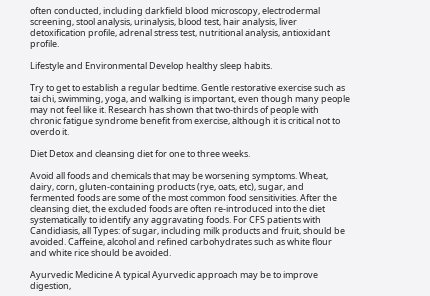often conducted, including darkfield blood microscopy, electrodermal screening, stool analysis, urinalysis, blood test, hair analysis, liver detoxification profile, adrenal stress test, nutritional analysis, antioxidant profile.

Lifestyle and Environmental Develop healthy sleep habits.

Try to get to establish a regular bedtime. Gentle restorative exercise such as tai chi, swimming, yoga, and walking is important, even though many people may not feel like it. Research has shown that two-thirds of people with chronic fatigue syndrome benefit from exercise, although it is critical not to overdo it.

Diet Detox and cleansing diet for one to three weeks.

Avoid all foods and chemicals that may be worsening symptoms. Wheat, dairy, corn, gluten-containing products (rye, oats, etc), sugar, and fermented foods are some of the most common food sensitivities. After the cleansing diet, the excluded foods are often re-introduced into the diet systematically to identify any aggravating foods. For CFS patients with Candidiasis, all Types: of sugar, including milk products and fruit, should be avoided. Caffeine, alcohol and refined carbohydrates such as white flour and white rice should be avoided.

Ayurvedic Medicine A typical Ayurvedic approach may be to improve digestion,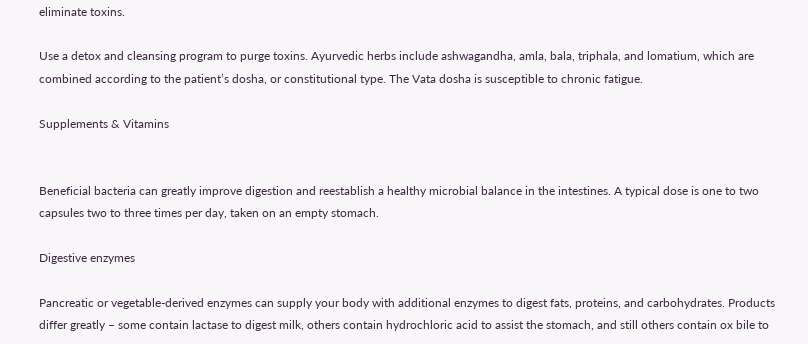eliminate toxins.

Use a detox and cleansing program to purge toxins. Ayurvedic herbs include ashwagandha, amla, bala, triphala, and lomatium, which are combined according to the patient’s dosha, or constitutional type. The Vata dosha is susceptible to chronic fatigue.

Supplements & Vitamins


Beneficial bacteria can greatly improve digestion and reestablish a healthy microbial balance in the intestines. A typical dose is one to two capsules two to three times per day, taken on an empty stomach.

Digestive enzymes

Pancreatic or vegetable-derived enzymes can supply your body with additional enzymes to digest fats, proteins, and carbohydrates. Products differ greatly – some contain lactase to digest milk, others contain hydrochloric acid to assist the stomach, and still others contain ox bile to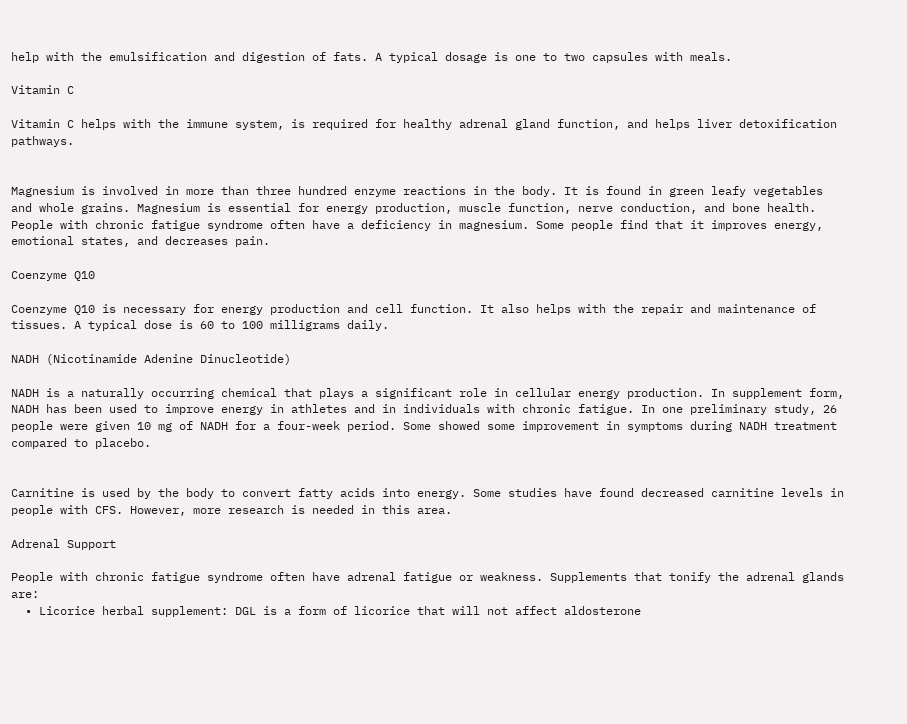help with the emulsification and digestion of fats. A typical dosage is one to two capsules with meals.

Vitamin C

Vitamin C helps with the immune system, is required for healthy adrenal gland function, and helps liver detoxification pathways.


Magnesium is involved in more than three hundred enzyme reactions in the body. It is found in green leafy vegetables and whole grains. Magnesium is essential for energy production, muscle function, nerve conduction, and bone health. People with chronic fatigue syndrome often have a deficiency in magnesium. Some people find that it improves energy, emotional states, and decreases pain.

Coenzyme Q10

Coenzyme Q10 is necessary for energy production and cell function. It also helps with the repair and maintenance of tissues. A typical dose is 60 to 100 milligrams daily.

NADH (Nicotinamide Adenine Dinucleotide)

NADH is a naturally occurring chemical that plays a significant role in cellular energy production. In supplement form, NADH has been used to improve energy in athletes and in individuals with chronic fatigue. In one preliminary study, 26 people were given 10 mg of NADH for a four-week period. Some showed some improvement in symptoms during NADH treatment compared to placebo.


Carnitine is used by the body to convert fatty acids into energy. Some studies have found decreased carnitine levels in people with CFS. However, more research is needed in this area.

Adrenal Support

People with chronic fatigue syndrome often have adrenal fatigue or weakness. Supplements that tonify the adrenal glands are:
  • Licorice herbal supplement: DGL is a form of licorice that will not affect aldosterone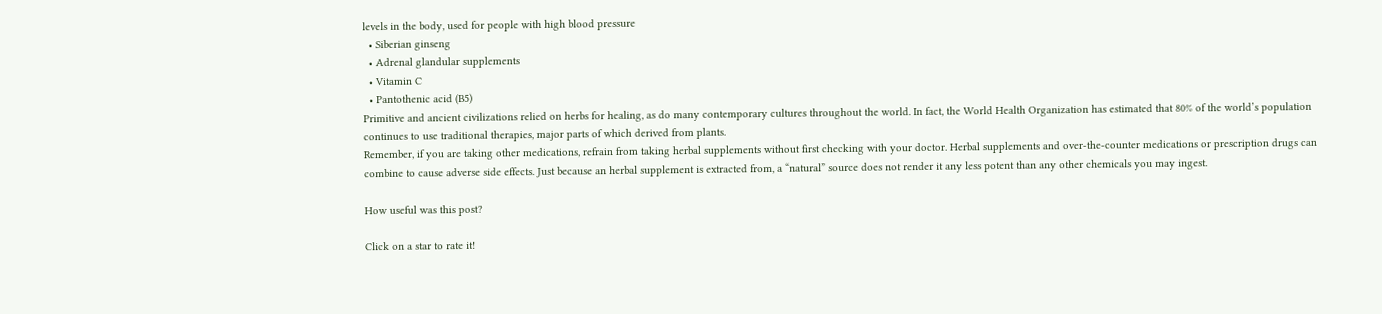levels in the body, used for people with high blood pressure
  • Siberian ginseng
  • Adrenal glandular supplements
  • Vitamin C
  • Pantothenic acid (B5)
Primitive and ancient civilizations relied on herbs for healing, as do many contemporary cultures throughout the world. In fact, the World Health Organization has estimated that 80% of the world’s population continues to use traditional therapies, major parts of which derived from plants.
Remember, if you are taking other medications, refrain from taking herbal supplements without first checking with your doctor. Herbal supplements and over-the-counter medications or prescription drugs can combine to cause adverse side effects. Just because an herbal supplement is extracted from, a “natural” source does not render it any less potent than any other chemicals you may ingest.

How useful was this post?

Click on a star to rate it!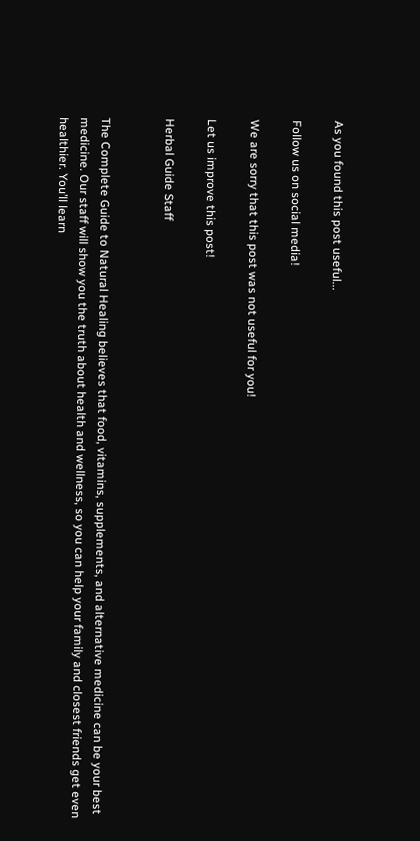As you found this post useful...

Follow us on social media!

We are sorry that this post was not useful for you!

Let us improve this post!

Herbal Guide Staff


The Complete Guide to Natural Healing believes that food, vitamins, supplements, and alternative medicine can be your best medicine. Our staff will show you the truth about health and wellness, so you can help your family and closest friends get even healthier. You’ll learn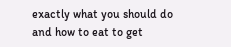exactly what you should do and how to eat to get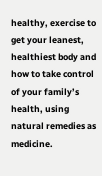healthy, exercise to get your leanest, healthiest body and how to take control of your family’s health, using natural remedies as medicine.